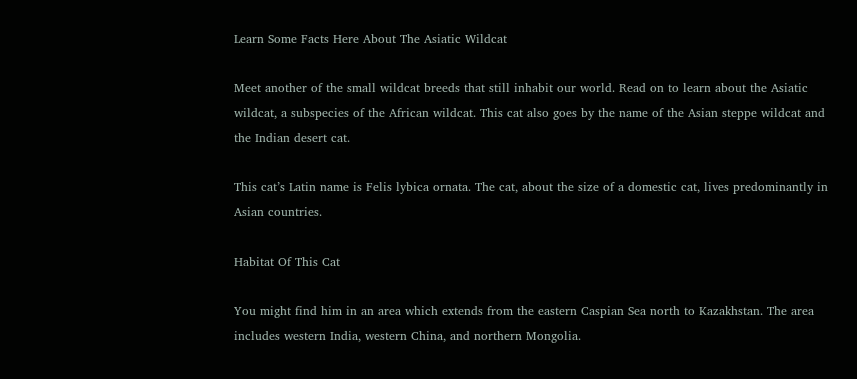Learn Some Facts Here About The Asiatic Wildcat

Meet another of the small wildcat breeds that still inhabit our world. Read on to learn about the Asiatic wildcat, a subspecies of the African wildcat. This cat also goes by the name of the Asian steppe wildcat and the Indian desert cat.

This cat’s Latin name is Felis lybica ornata. The cat, about the size of a domestic cat, lives predominantly in Asian countries.

Habitat Of This Cat

You might find him in an area which extends from the eastern Caspian Sea north to Kazakhstan. The area includes western India, western China, and northern Mongolia.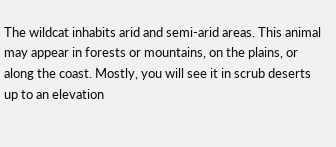The wildcat inhabits arid and semi-arid areas. This animal may appear in forests or mountains, on the plains, or along the coast. Mostly, you will see it in scrub deserts up to an elevation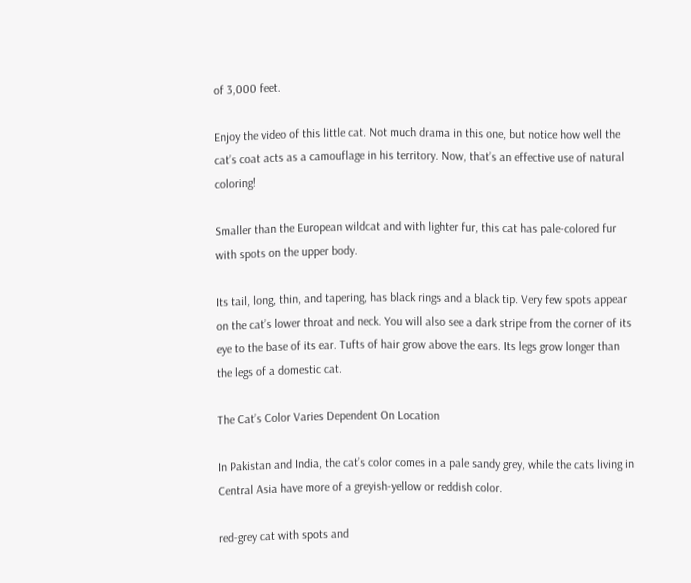of 3,000 feet.

Enjoy the video of this little cat. Not much drama in this one, but notice how well the cat’s coat acts as a camouflage in his territory. Now, that’s an effective use of natural coloring!

Smaller than the European wildcat and with lighter fur, this cat has pale-colored fur with spots on the upper body.

Its tail, long, thin, and tapering, has black rings and a black tip. Very few spots appear on the cat’s lower throat and neck. You will also see a dark stripe from the corner of its eye to the base of its ear. Tufts of hair grow above the ears. Its legs grow longer than the legs of a domestic cat.

The Cat’s Color Varies Dependent On Location

In Pakistan and India, the cat’s color comes in a pale sandy grey, while the cats living in Central Asia have more of a greyish-yellow or reddish color.

red-grey cat with spots and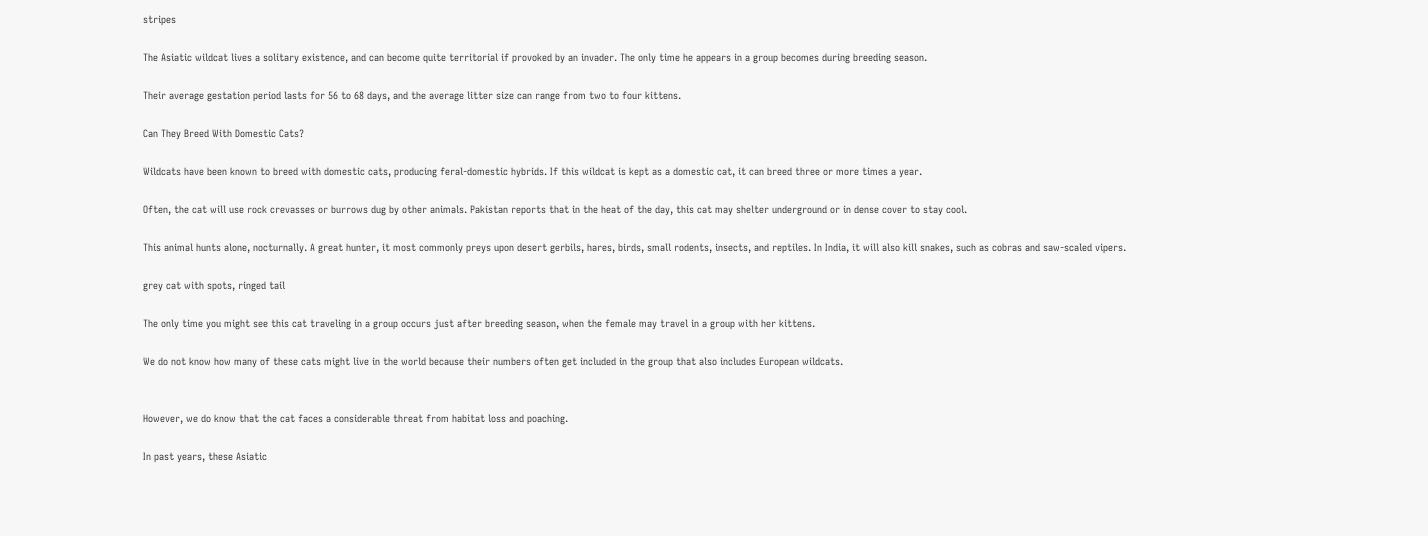stripes

The Asiatic wildcat lives a solitary existence, and can become quite territorial if provoked by an invader. The only time he appears in a group becomes during breeding season.

Their average gestation period lasts for 56 to 68 days, and the average litter size can range from two to four kittens.

Can They Breed With Domestic Cats?

Wildcats have been known to breed with domestic cats, producing feral-domestic hybrids. If this wildcat is kept as a domestic cat, it can breed three or more times a year.

Often, the cat will use rock crevasses or burrows dug by other animals. Pakistan reports that in the heat of the day, this cat may shelter underground or in dense cover to stay cool.

This animal hunts alone, nocturnally. A great hunter, it most commonly preys upon desert gerbils, hares, birds, small rodents, insects, and reptiles. In India, it will also kill snakes, such as cobras and saw-scaled vipers.

grey cat with spots, ringed tail

The only time you might see this cat traveling in a group occurs just after breeding season, when the female may travel in a group with her kittens.

We do not know how many of these cats might live in the world because their numbers often get included in the group that also includes European wildcats.


However, we do know that the cat faces a considerable threat from habitat loss and poaching.

In past years, these Asiatic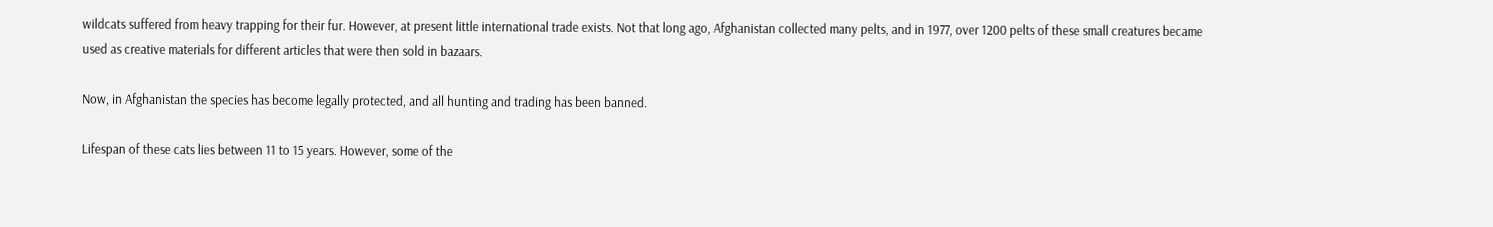wildcats suffered from heavy trapping for their fur. However, at present little international trade exists. Not that long ago, Afghanistan collected many pelts, and in 1977, over 1200 pelts of these small creatures became used as creative materials for different articles that were then sold in bazaars.

Now, in Afghanistan the species has become legally protected, and all hunting and trading has been banned.

Lifespan of these cats lies between 11 to 15 years. However, some of the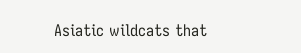Asiatic wildcats that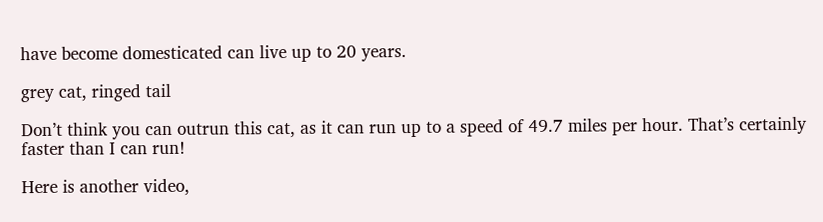have become domesticated can live up to 20 years.

grey cat, ringed tail

Don’t think you can outrun this cat, as it can run up to a speed of 49.7 miles per hour. That’s certainly faster than I can run!

Here is another video,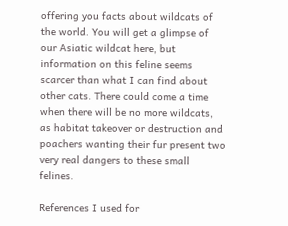offering you facts about wildcats of the world. You will get a glimpse of our Asiatic wildcat here, but information on this feline seems scarcer than what I can find about other cats. There could come a time when there will be no more wildcats, as habitat takeover or destruction and poachers wanting their fur present two very real dangers to these small felines.

References I used for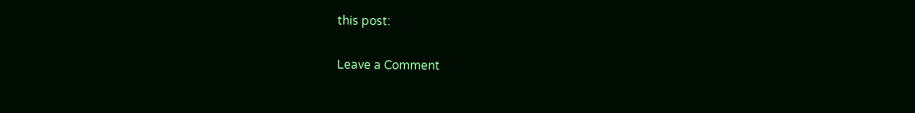this post:

Leave a Comment